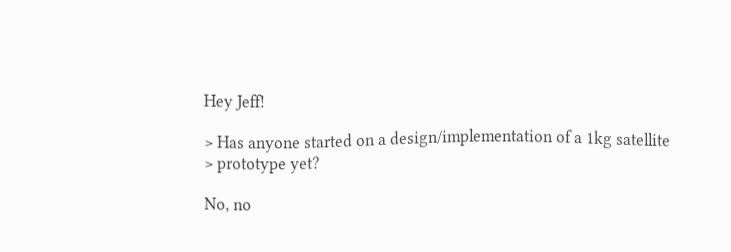Hey Jeff!

> Has anyone started on a design/implementation of a 1kg satellite
> prototype yet?

No, no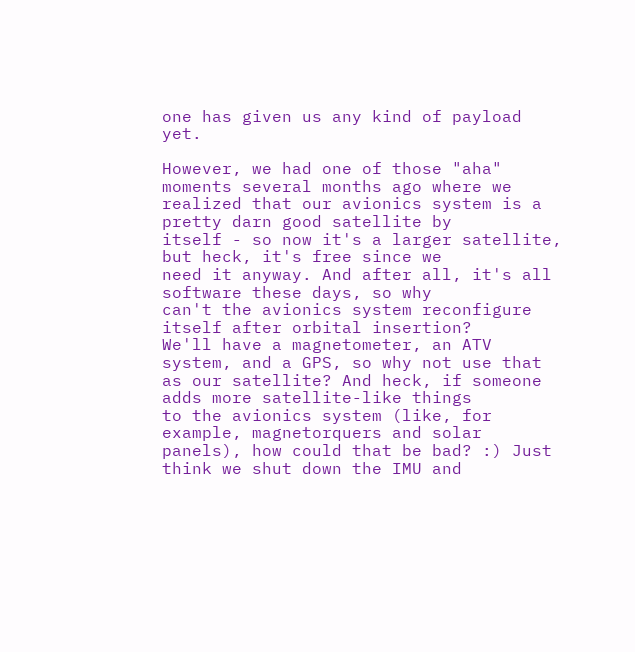one has given us any kind of payload yet.

However, we had one of those "aha" moments several months ago where we
realized that our avionics system is a pretty darn good satellite by
itself - so now it's a larger satellite, but heck, it's free since we
need it anyway. And after all, it's all software these days, so why
can't the avionics system reconfigure itself after orbital insertion?
We'll have a magnetometer, an ATV system, and a GPS, so why not use that
as our satellite? And heck, if someone adds more satellite-like things
to the avionics system (like, for example, magnetorquers and solar
panels), how could that be bad? :) Just think we shut down the IMU and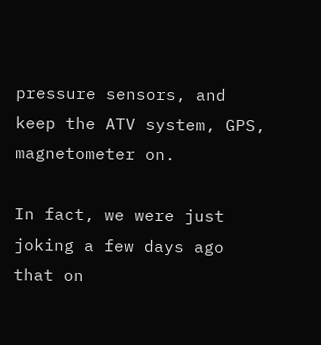pressure sensors, and keep the ATV system, GPS, magnetometer on.

In fact, we were just joking a few days ago that on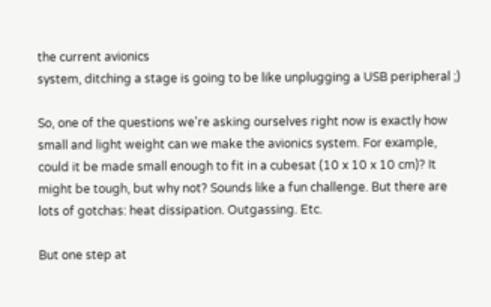the current avionics
system, ditching a stage is going to be like unplugging a USB peripheral ;)

So, one of the questions we're asking ourselves right now is exactly how
small and light weight can we make the avionics system. For example,
could it be made small enough to fit in a cubesat (10 x 10 x 10 cm)? It
might be tough, but why not? Sounds like a fun challenge. But there are
lots of gotchas: heat dissipation. Outgassing. Etc.

But one step at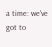a time: we've got to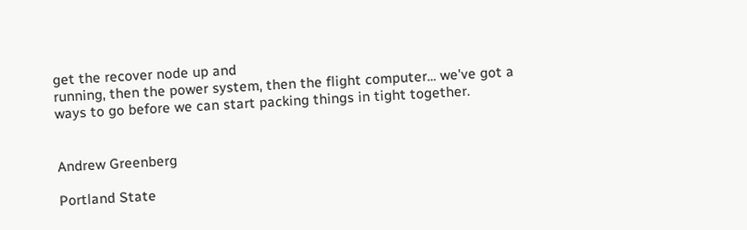get the recover node up and
running, then the power system, then the flight computer... we've got a
ways to go before we can start packing things in tight together.


Andrew Greenberg

Portland State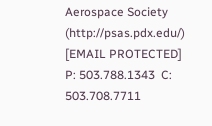Aerospace Society (http://psas.pdx.edu/)
[EMAIL PROTECTED]  P: 503.788.1343  C: 503.708.7711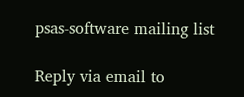psas-software mailing list

Reply via email to